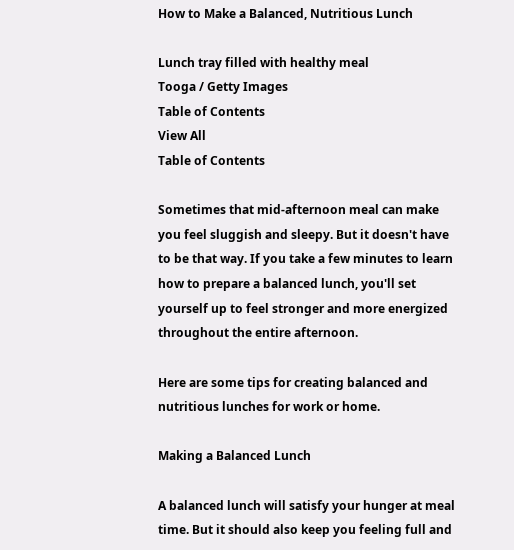How to Make a Balanced, Nutritious Lunch

Lunch tray filled with healthy meal
Tooga / Getty Images
Table of Contents
View All
Table of Contents

Sometimes that mid-afternoon meal can make you feel sluggish and sleepy. But it doesn't have to be that way. If you take a few minutes to learn how to prepare a balanced lunch, you'll set yourself up to feel stronger and more energized throughout the entire afternoon.

Here are some tips for creating balanced and nutritious lunches for work or home.

Making a Balanced Lunch

A balanced lunch will satisfy your hunger at meal time. But it should also keep you feeling full and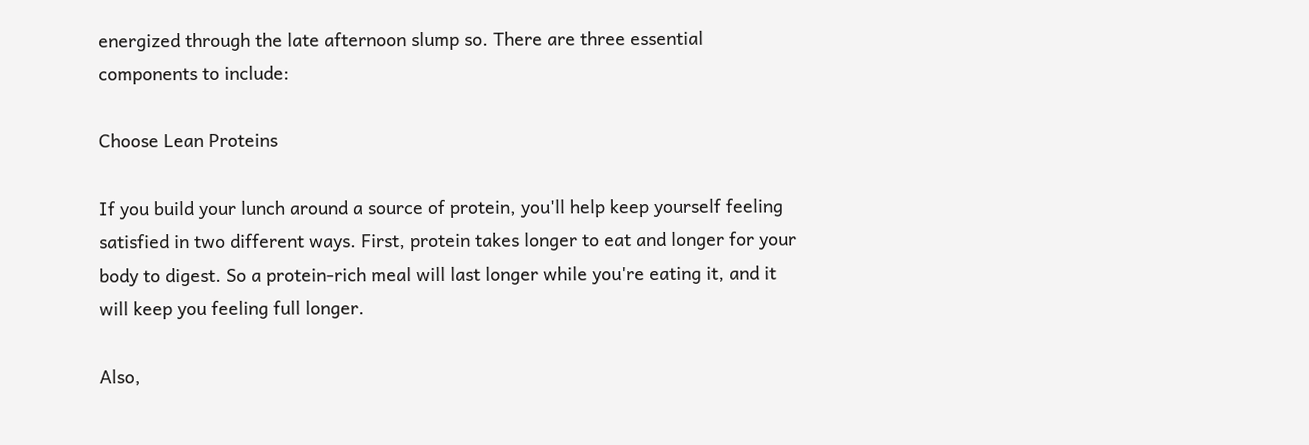energized through the late afternoon slump so. There are three essential components to include:

Choose Lean Proteins

If you build your lunch around a source of protein, you'll help keep yourself feeling satisfied in two different ways. First, protein takes longer to eat and longer for your body to digest. So a protein-rich meal will last longer while you're eating it, and it will keep you feeling full longer.

Also,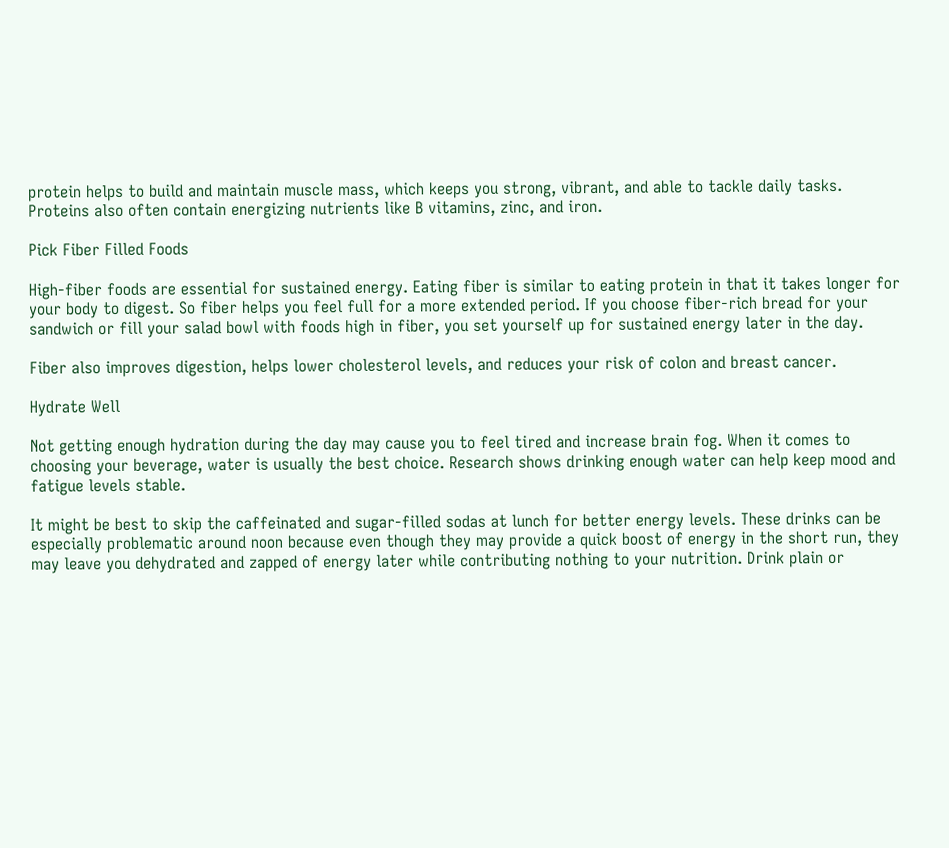protein helps to build and maintain muscle mass, which keeps you strong, vibrant, and able to tackle daily tasks. Proteins also often contain energizing nutrients like B vitamins, zinc, and iron.

Pick Fiber Filled Foods

High-fiber foods are essential for sustained energy. Eating fiber is similar to eating protein in that it takes longer for your body to digest. So fiber helps you feel full for a more extended period. If you choose fiber-rich bread for your sandwich or fill your salad bowl with foods high in fiber, you set yourself up for sustained energy later in the day.

Fiber also improves digestion, helps lower cholesterol levels, and reduces your risk of colon and breast cancer.

Hydrate Well

Not getting enough hydration during the day may cause you to feel tired and increase brain fog. When it comes to choosing your beverage, water is usually the best choice. Research shows drinking enough water can help keep mood and fatigue levels stable.

It might be best to skip the caffeinated and sugar-filled sodas at lunch for better energy levels. These drinks can be especially problematic around noon because even though they may provide a quick boost of energy in the short run, they may leave you dehydrated and zapped of energy later while contributing nothing to your nutrition. Drink plain or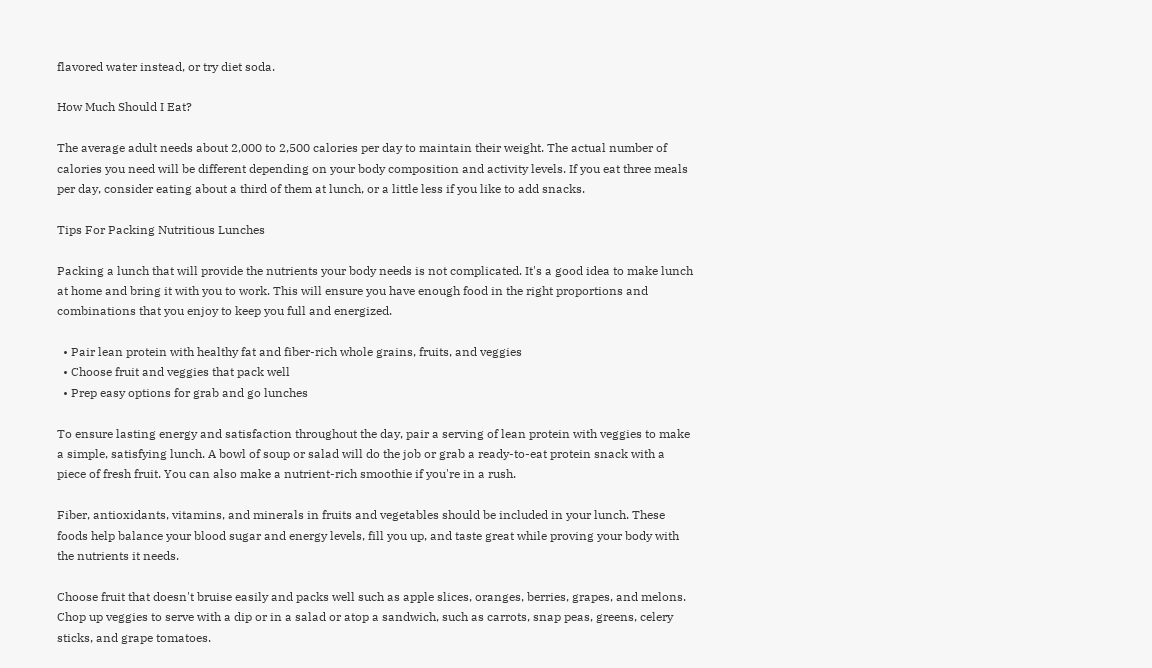flavored water instead, or try diet soda.

How Much Should I Eat?

The average adult needs about 2,000 to 2,500 calories per day to maintain their weight. The actual number of calories you need will be different depending on your body composition and activity levels. If you eat three meals per day, consider eating about a third of them at lunch, or a little less if you like to add snacks.

Tips For Packing Nutritious Lunches

Packing a lunch that will provide the nutrients your body needs is not complicated. It's a good idea to make lunch at home and bring it with you to work. This will ensure you have enough food in the right proportions and combinations that you enjoy to keep you full and energized.

  • Pair lean protein with healthy fat and fiber-rich whole grains, fruits, and veggies
  • Choose fruit and veggies that pack well
  • Prep easy options for grab and go lunches

To ensure lasting energy and satisfaction throughout the day, pair a serving of lean protein with veggies to make a simple, satisfying lunch. A bowl of soup or salad will do the job or grab a ready-to-eat protein snack with a piece of fresh fruit. You can also make a nutrient-rich smoothie if you're in a rush.

Fiber, antioxidants, vitamins, and minerals in fruits and vegetables should be included in your lunch. These foods help balance your blood sugar and energy levels, fill you up, and taste great while proving your body with the nutrients it needs.

Choose fruit that doesn't bruise easily and packs well such as apple slices, oranges, berries, grapes, and melons. Chop up veggies to serve with a dip or in a salad or atop a sandwich, such as carrots, snap peas, greens, celery sticks, and grape tomatoes.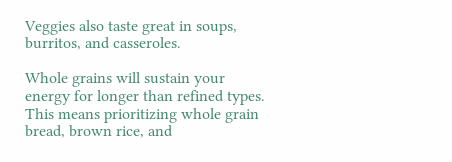Veggies also taste great in soups, burritos, and casseroles.

Whole grains will sustain your energy for longer than refined types. This means prioritizing whole grain bread, brown rice, and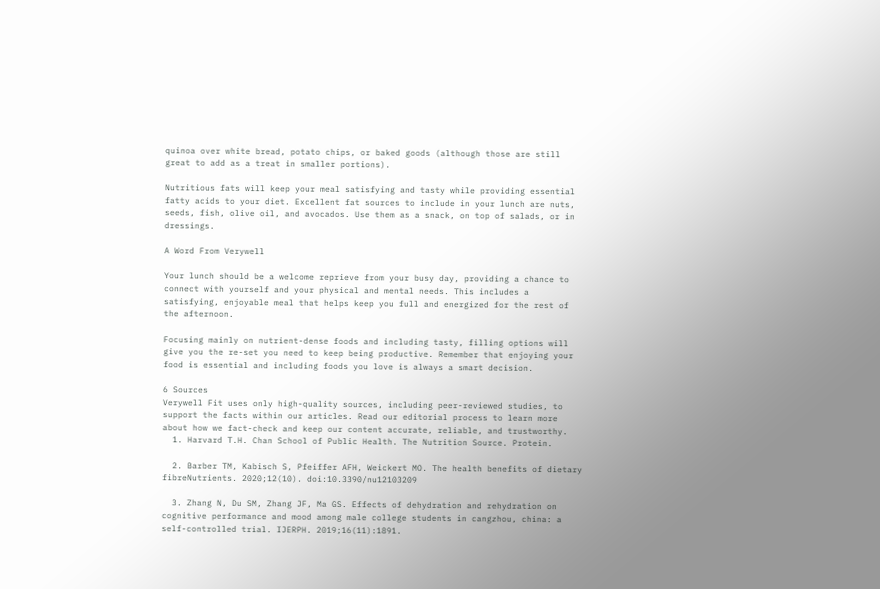quinoa over white bread, potato chips, or baked goods (although those are still great to add as a treat in smaller portions).

Nutritious fats will keep your meal satisfying and tasty while providing essential fatty acids to your diet. Excellent fat sources to include in your lunch are nuts, seeds, fish, olive oil, and avocados. Use them as a snack, on top of salads, or in dressings.

A Word From Verywell

Your lunch should be a welcome reprieve from your busy day, providing a chance to connect with yourself and your physical and mental needs. This includes a satisfying, enjoyable meal that helps keep you full and energized for the rest of the afternoon.

Focusing mainly on nutrient-dense foods and including tasty, filling options will give you the re-set you need to keep being productive. Remember that enjoying your food is essential and including foods you love is always a smart decision.

6 Sources
Verywell Fit uses only high-quality sources, including peer-reviewed studies, to support the facts within our articles. Read our editorial process to learn more about how we fact-check and keep our content accurate, reliable, and trustworthy.
  1. Harvard T.H. Chan School of Public Health. The Nutrition Source. Protein.

  2. Barber TM, Kabisch S, Pfeiffer AFH, Weickert MO. The health benefits of dietary fibreNutrients. 2020;12(10). doi:10.3390/nu12103209

  3. Zhang N, Du SM, Zhang JF, Ma GS. Effects of dehydration and rehydration on cognitive performance and mood among male college students in cangzhou, china: a self-controlled trial. IJERPH. 2019;16(11):1891.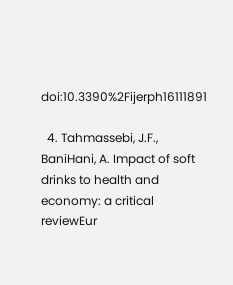doi:10.3390%2Fijerph16111891

  4. Tahmassebi, J.F., BaniHani, A. Impact of soft drinks to health and economy: a critical reviewEur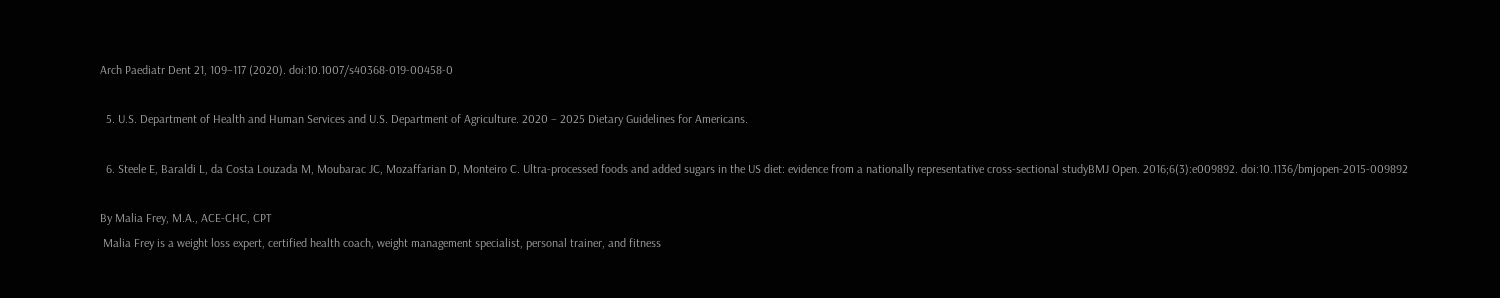Arch Paediatr Dent 21, 109–117 (2020). doi:10.1007/s40368-019-00458-0

  5. U.S. Department of Health and Human Services and U.S. Department of Agriculture. 2020 – 2025 Dietary Guidelines for Americans.

  6. Steele E, Baraldi L, da Costa Louzada M, Moubarac JC, Mozaffarian D, Monteiro C. Ultra-processed foods and added sugars in the US diet: evidence from a nationally representative cross-sectional studyBMJ Open. 2016;6(3):e009892. doi:10.1136/bmjopen-2015-009892

By Malia Frey, M.A., ACE-CHC, CPT
 Malia Frey is a weight loss expert, certified health coach, weight management specialist, personal trainer, and fitness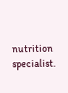nutrition specialist.